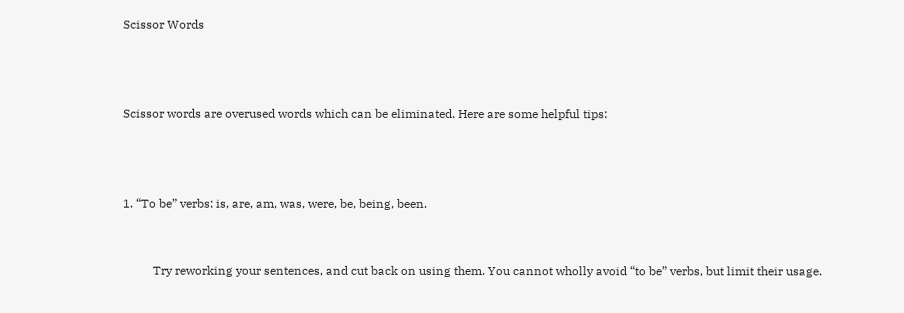Scissor Words



Scissor words are overused words which can be eliminated. Here are some helpful tips:



1. “To be” verbs: is, are, am, was, were, be, being, been.


          Try reworking your sentences, and cut back on using them. You cannot wholly avoid “to be” verbs, but limit their usage.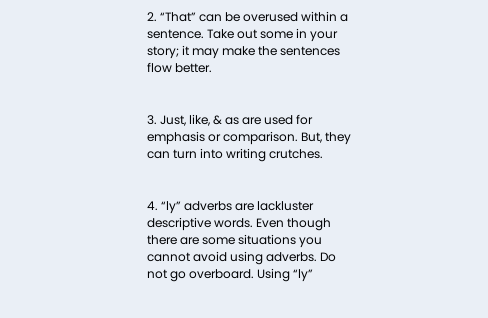2. “That” can be overused within a sentence. Take out some in your story; it may make the sentences flow better.


3. Just, like, & as are used for emphasis or comparison. But, they can turn into writing crutches.


4. “ly” adverbs are lackluster descriptive words. Even though there are some situations you cannot avoid using adverbs. Do not go overboard. Using “ly”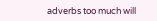adverbs too much will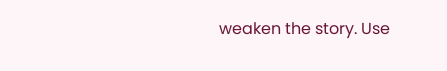weaken the story. Use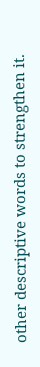other descriptive words to strengthen it.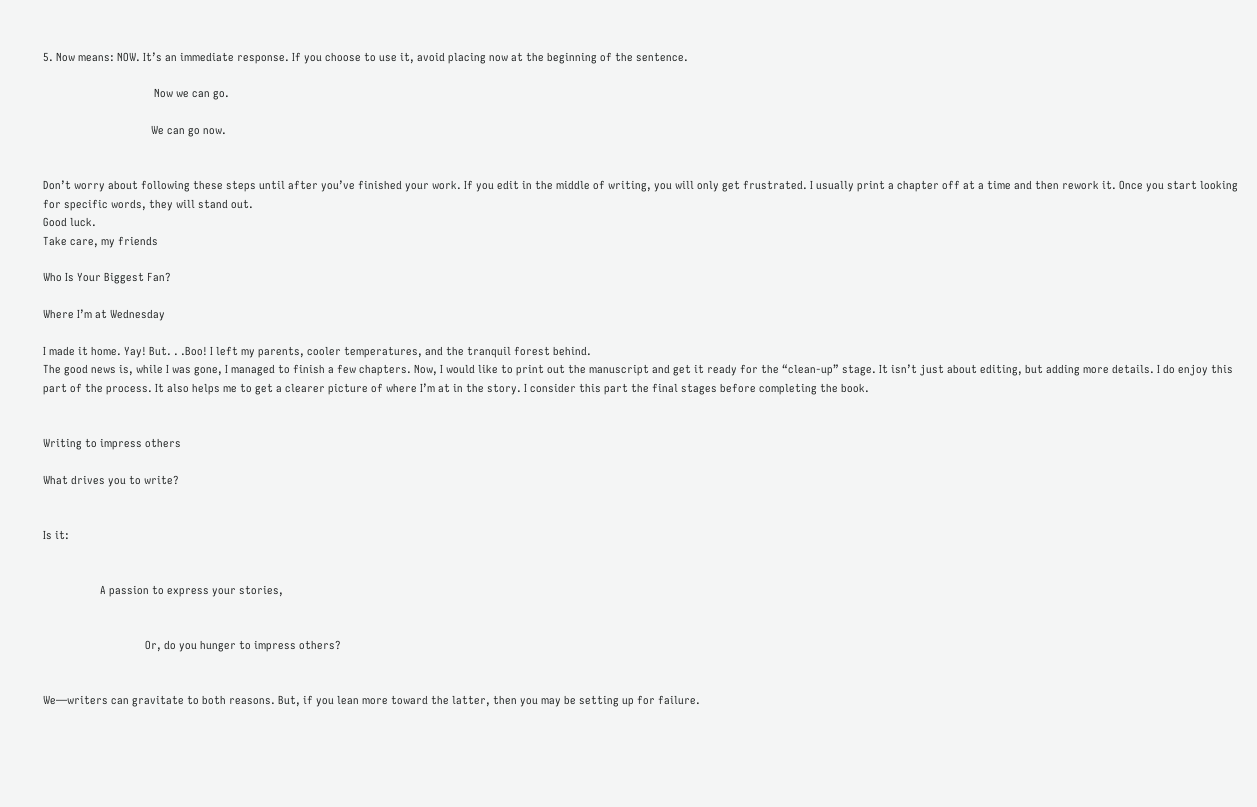5. Now means: NOW. It’s an immediate response. If you choose to use it, avoid placing now at the beginning of the sentence.

                                     Now we can go.

                                    We can go now.


Don’t worry about following these steps until after you’ve finished your work. If you edit in the middle of writing, you will only get frustrated. I usually print a chapter off at a time and then rework it. Once you start looking for specific words, they will stand out.
Good luck.
Take care, my friends

Who Is Your Biggest Fan?

Where I’m at Wednesday

I made it home. Yay! But. . .Boo! I left my parents, cooler temperatures, and the tranquil forest behind.
The good news is, while I was gone, I managed to finish a few chapters. Now, I would like to print out the manuscript and get it ready for the “clean-up” stage. It isn’t just about editing, but adding more details. I do enjoy this part of the process. It also helps me to get a clearer picture of where I’m at in the story. I consider this part the final stages before completing the book.


Writing to impress others

What drives you to write?


Is it:


                   A passion to express your stories,


                                  Or, do you hunger to impress others?


We—writers can gravitate to both reasons. But, if you lean more toward the latter, then you may be setting up for failure.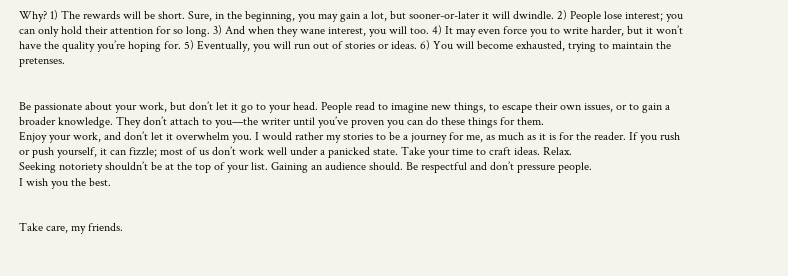Why? 1) The rewards will be short. Sure, in the beginning, you may gain a lot, but sooner-or-later it will dwindle. 2) People lose interest; you can only hold their attention for so long. 3) And when they wane interest, you will too. 4) It may even force you to write harder, but it won’t have the quality you’re hoping for. 5) Eventually, you will run out of stories or ideas. 6) You will become exhausted, trying to maintain the pretenses.


Be passionate about your work, but don’t let it go to your head. People read to imagine new things, to escape their own issues, or to gain a broader knowledge. They don’t attach to you—the writer until you’ve proven you can do these things for them.
Enjoy your work, and don’t let it overwhelm you. I would rather my stories to be a journey for me, as much as it is for the reader. If you rush or push yourself, it can fizzle; most of us don’t work well under a panicked state. Take your time to craft ideas. Relax.
Seeking notoriety shouldn’t be at the top of your list. Gaining an audience should. Be respectful and don’t pressure people.
I wish you the best.


Take care, my friends.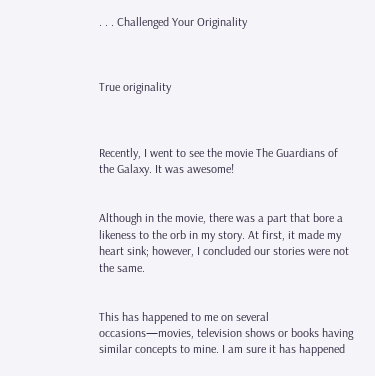. . . Challenged Your Originality



True originality



Recently, I went to see the movie The Guardians of the Galaxy. It was awesome!


Although in the movie, there was a part that bore a likeness to the orb in my story. At first, it made my heart sink; however, I concluded our stories were not the same.


This has happened to me on several occasions—movies, television shows or books having similar concepts to mine. I am sure it has happened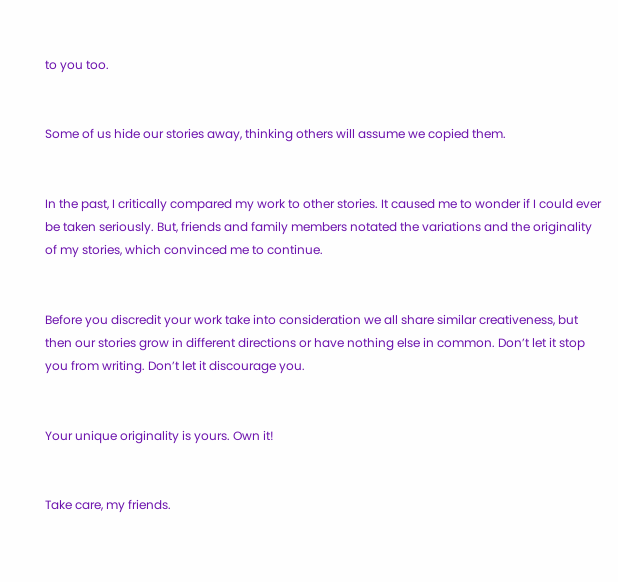to you too.


Some of us hide our stories away, thinking others will assume we copied them.


In the past, I critically compared my work to other stories. It caused me to wonder if I could ever be taken seriously. But, friends and family members notated the variations and the originality of my stories, which convinced me to continue.


Before you discredit your work take into consideration we all share similar creativeness, but then our stories grow in different directions or have nothing else in common. Don’t let it stop you from writing. Don’t let it discourage you.


Your unique originality is yours. Own it!


Take care, my friends.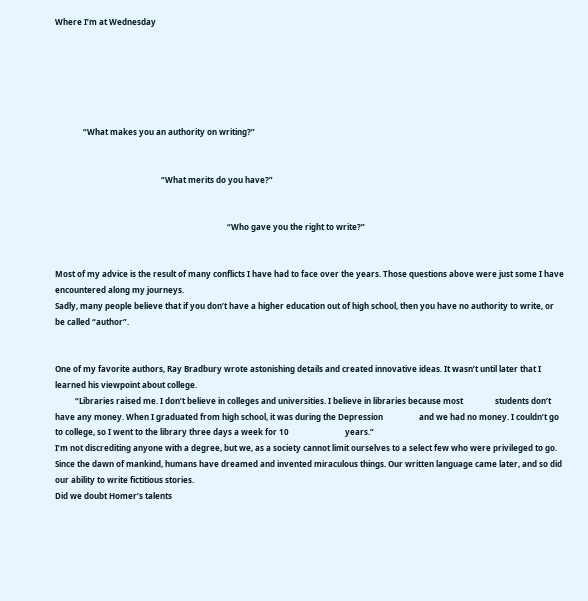Where I’m at Wednesday






              “What makes you an authority on writing?”


                                                     “What merits do you have?”


                                                                                      “Who gave you the right to write?”


Most of my advice is the result of many conflicts I have had to face over the years. Those questions above were just some I have encountered along my journeys.
Sadly, many people believe that if you don’t have a higher education out of high school, then you have no authority to write, or be called “author”.


One of my favorite authors, Ray Bradbury wrote astonishing details and created innovative ideas. It wasn’t until later that I learned his viewpoint about college.
          “Libraries raised me. I don’t believe in colleges and universities. I believe in libraries because most                students don’t have any money. When I graduated from high school, it was during the Depression                  and we had no money. I couldn’t go to college, so I went to the library three days a week for 10                            years.”
I’m not discrediting anyone with a degree, but we, as a society cannot limit ourselves to a select few who were privileged to go.
Since the dawn of mankind, humans have dreamed and invented miraculous things. Our written language came later, and so did our ability to write fictitious stories.
Did we doubt Homer’s talents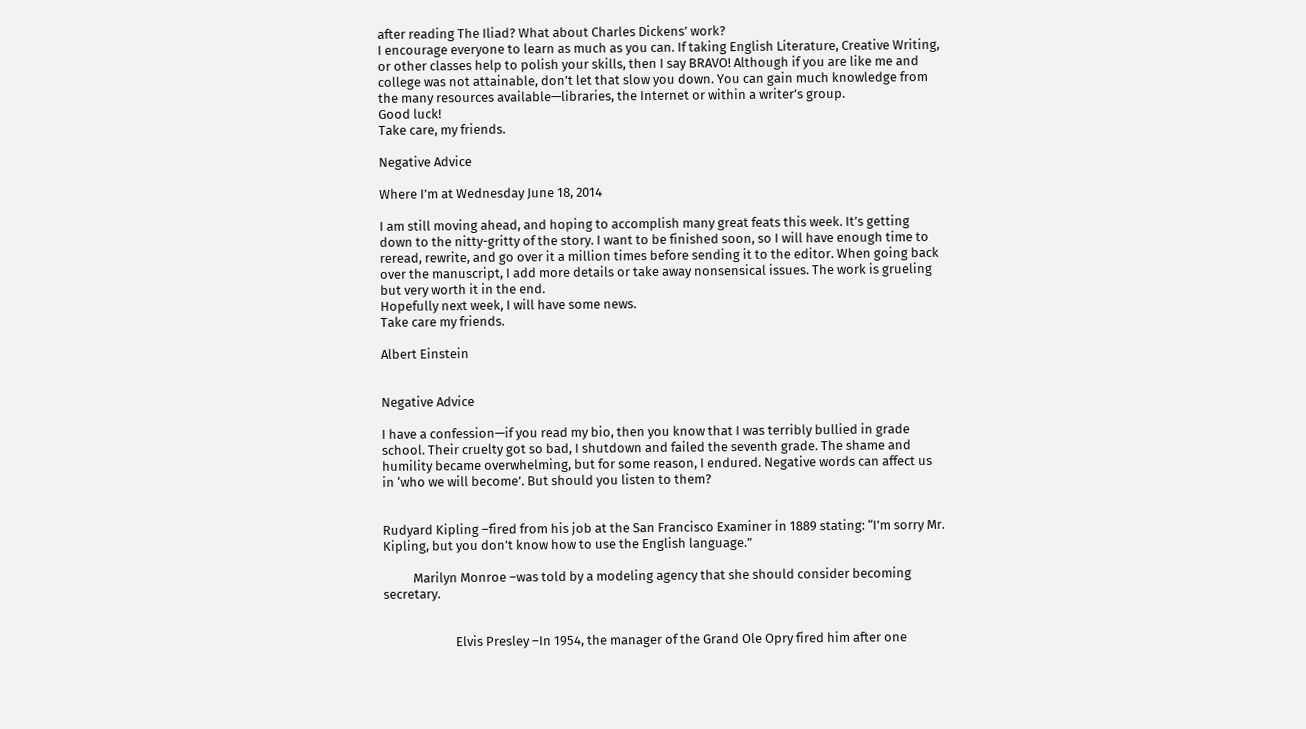after reading The Iliad? What about Charles Dickens’ work?
I encourage everyone to learn as much as you can. If taking English Literature, Creative Writing, or other classes help to polish your skills, then I say BRAVO! Although if you are like me and college was not attainable, don’t let that slow you down. You can gain much knowledge from the many resources available—libraries, the Internet or within a writer’s group.
Good luck!
Take care, my friends.

Negative Advice

Where I’m at Wednesday June 18, 2014

I am still moving ahead, and hoping to accomplish many great feats this week. It’s getting down to the nitty-gritty of the story. I want to be finished soon, so I will have enough time to reread, rewrite, and go over it a million times before sending it to the editor. When going back over the manuscript, I add more details or take away nonsensical issues. The work is grueling but very worth it in the end.
Hopefully next week, I will have some news.
Take care my friends.

Albert Einstein


Negative Advice

I have a confession—if you read my bio, then you know that I was terribly bullied in grade school. Their cruelty got so bad, I shutdown and failed the seventh grade. The shame and humility became overwhelming, but for some reason, I endured. Negative words can affect us in ‘who we will become’. But should you listen to them?


Rudyard Kipling –fired from his job at the San Francisco Examiner in 1889 stating: “I’m sorry Mr. Kipling, but you don’t know how to use the English language.”

          Marilyn Monroe –was told by a modeling agency that she should consider becoming secretary.


                        Elvis Presley –In 1954, the manager of the Grand Ole Opry fired him after one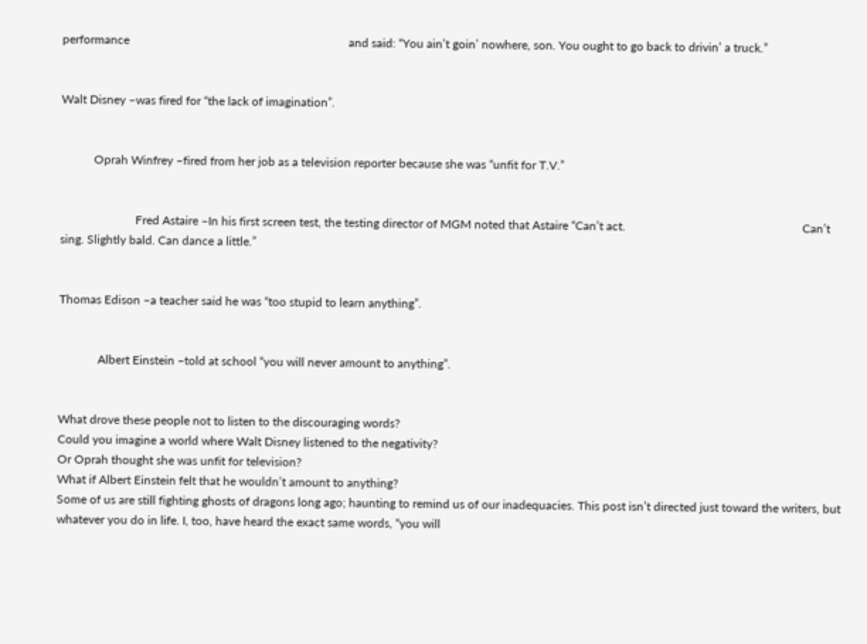performance                                                                         and said: “You ain’t goin’ nowhere, son. You ought to go back to drivin’ a truck.”


Walt Disney –was fired for “the lack of imagination”.


           Oprah Winfrey –fired from her job as a television reporter because she was “unfit for T.V.”


                         Fred Astaire –In his first screen test, the testing director of MGM noted that Astaire “Can’t act.                                                           Can’t sing. Slightly bald. Can dance a little.”


Thomas Edison –a teacher said he was “too stupid to learn anything”.


             Albert Einstein –told at school “you will never amount to anything”.


What drove these people not to listen to the discouraging words?
Could you imagine a world where Walt Disney listened to the negativity?
Or Oprah thought she was unfit for television?
What if Albert Einstein felt that he wouldn’t amount to anything?
Some of us are still fighting ghosts of dragons long ago; haunting to remind us of our inadequacies. This post isn’t directed just toward the writers, but whatever you do in life. I, too, have heard the exact same words, “you will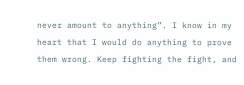never amount to anything”. I know in my heart that I would do anything to prove them wrong. Keep fighting the fight, and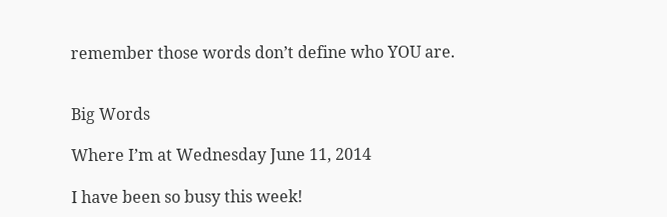remember those words don’t define who YOU are.


Big Words

Where I’m at Wednesday June 11, 2014

I have been so busy this week!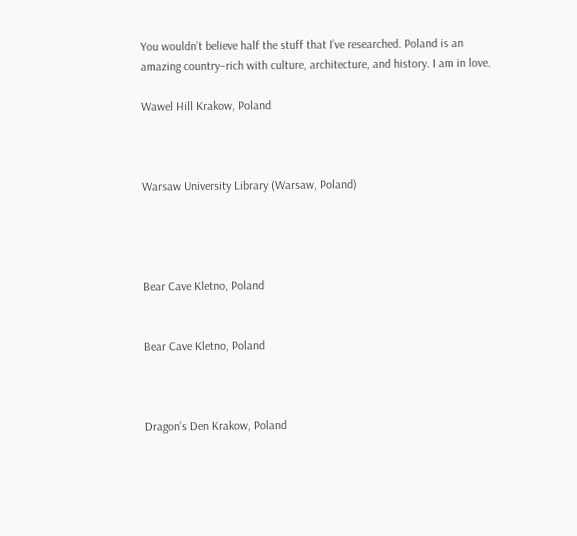You wouldn’t believe half the stuff that I’ve researched. Poland is an amazing country–rich with culture, architecture, and history. I am in love.

Wawel Hill Krakow, Poland



Warsaw University Library (Warsaw, Poland)




Bear Cave Kletno, Poland


Bear Cave Kletno, Poland



Dragon’s Den Krakow, Poland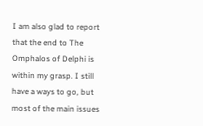I am also glad to report that the end to The Omphalos of Delphi is within my grasp. I still have a ways to go, but most of the main issues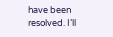have been resolved. I’ll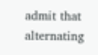admit that alternating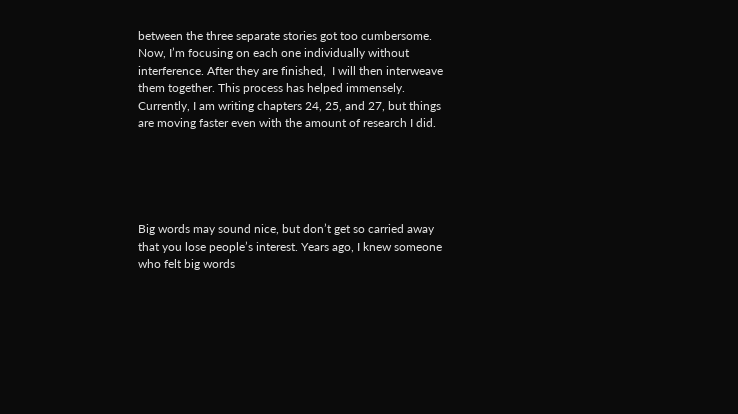between the three separate stories got too cumbersome. Now, I’m focusing on each one individually without interference. After they are finished,  I will then interweave them together. This process has helped immensely.
Currently, I am writing chapters 24, 25, and 27, but things are moving faster even with the amount of research I did.





Big words may sound nice, but don’t get so carried away that you lose people’s interest. Years ago, I knew someone who felt big words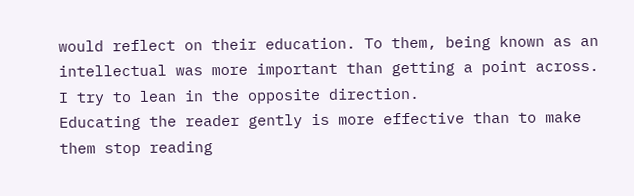would reflect on their education. To them, being known as an intellectual was more important than getting a point across. I try to lean in the opposite direction.
Educating the reader gently is more effective than to make them stop reading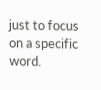just to focus on a specific word.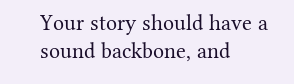Your story should have a sound backbone, and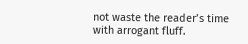not waste the reader’s time with arrogant fluff.